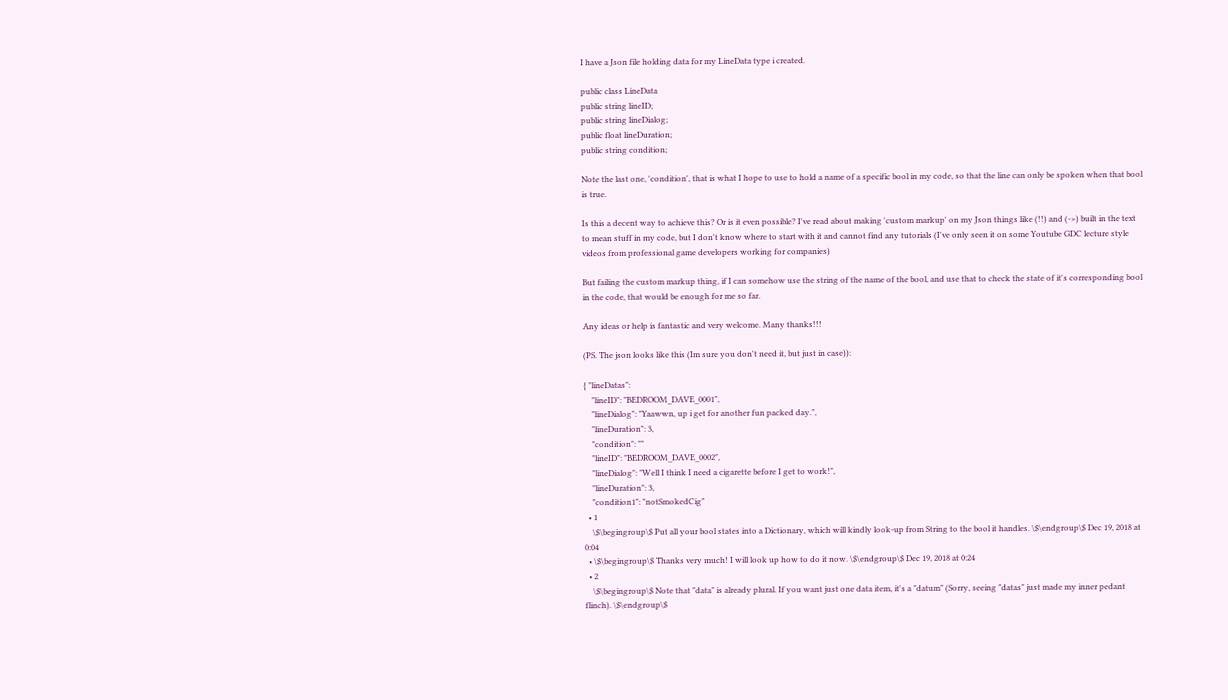I have a Json file holding data for my LineData type i created.

public class LineData
public string lineID;
public string lineDialog;
public float lineDuration;
public string condition;

Note the last one, 'condition', that is what I hope to use to hold a name of a specific bool in my code, so that the line can only be spoken when that bool is true.

Is this a decent way to achieve this? Or is it even possible? I've read about making 'custom markup' on my Json things like (!!) and (->) built in the text to mean stuff in my code, but I don't know where to start with it and cannot find any tutorials (I've only seen it on some Youtube GDC lecture style videos from professional game developers working for companies)

But failing the custom markup thing, if I can somehow use the string of the name of the bool, and use that to check the state of it's corresponding bool in the code, that would be enough for me so far.

Any ideas or help is fantastic and very welcome. Many thanks!!!

(PS. The json looks like this (Im sure you don't need it, but just in case)):

{ "lineDatas":
    "lineID": "BEDROOM_DAVE_0001",
    "lineDialog": "Yaawwn, up i get for another fun packed day.",
    "lineDuration": 3,
    "condition": ""
    "lineID": "BEDROOM_DAVE_0002",
    "lineDialog": "Well I think I need a cigarette before I get to work!",
    "lineDuration": 3,
    "condition1": "notSmokedCig"
  • 1
    \$\begingroup\$ Put all your bool states into a Dictionary, which will kindly look-up from String to the bool it handles. \$\endgroup\$ Dec 19, 2018 at 0:04
  • \$\begingroup\$ Thanks very much! I will look up how to do it now. \$\endgroup\$ Dec 19, 2018 at 0:24
  • 2
    \$\begingroup\$ Note that "data" is already plural. If you want just one data item, it's a "datum" (Sorry, seeing "datas" just made my inner pedant flinch). \$\endgroup\$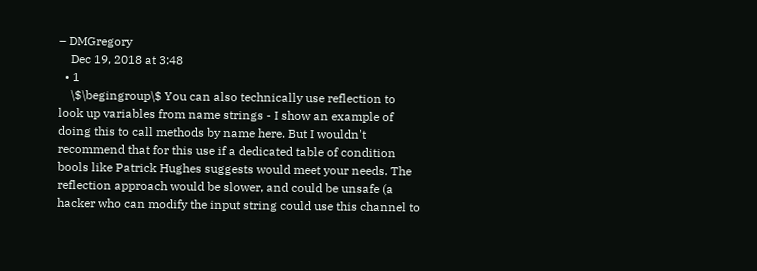– DMGregory
    Dec 19, 2018 at 3:48
  • 1
    \$\begingroup\$ You can also technically use reflection to look up variables from name strings - I show an example of doing this to call methods by name here. But I wouldn't recommend that for this use if a dedicated table of condition bools like Patrick Hughes suggests would meet your needs. The reflection approach would be slower, and could be unsafe (a hacker who can modify the input string could use this channel to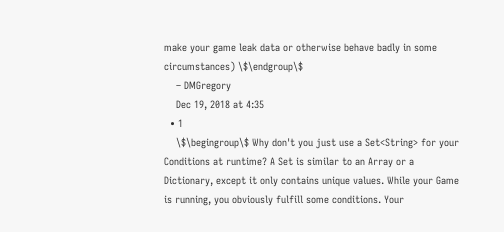make your game leak data or otherwise behave badly in some circumstances) \$\endgroup\$
    – DMGregory
    Dec 19, 2018 at 4:35
  • 1
    \$\begingroup\$ Why don't you just use a Set<String> for your Conditions at runtime? A Set is similar to an Array or a Dictionary, except it only contains unique values. While your Game is running, you obviously fulfill some conditions. Your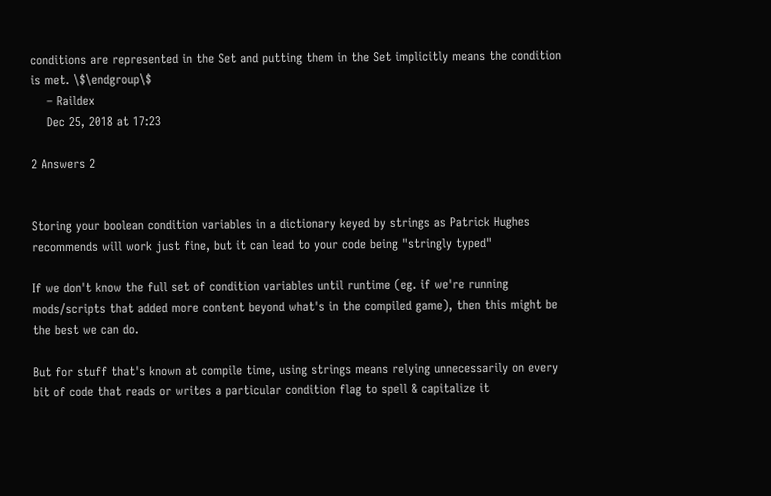conditions are represented in the Set and putting them in the Set implicitly means the condition is met. \$\endgroup\$
    – Raildex
    Dec 25, 2018 at 17:23

2 Answers 2


Storing your boolean condition variables in a dictionary keyed by strings as Patrick Hughes recommends will work just fine, but it can lead to your code being "stringly typed"

If we don't know the full set of condition variables until runtime (eg. if we're running mods/scripts that added more content beyond what's in the compiled game), then this might be the best we can do.

But for stuff that's known at compile time, using strings means relying unnecessarily on every bit of code that reads or writes a particular condition flag to spell & capitalize it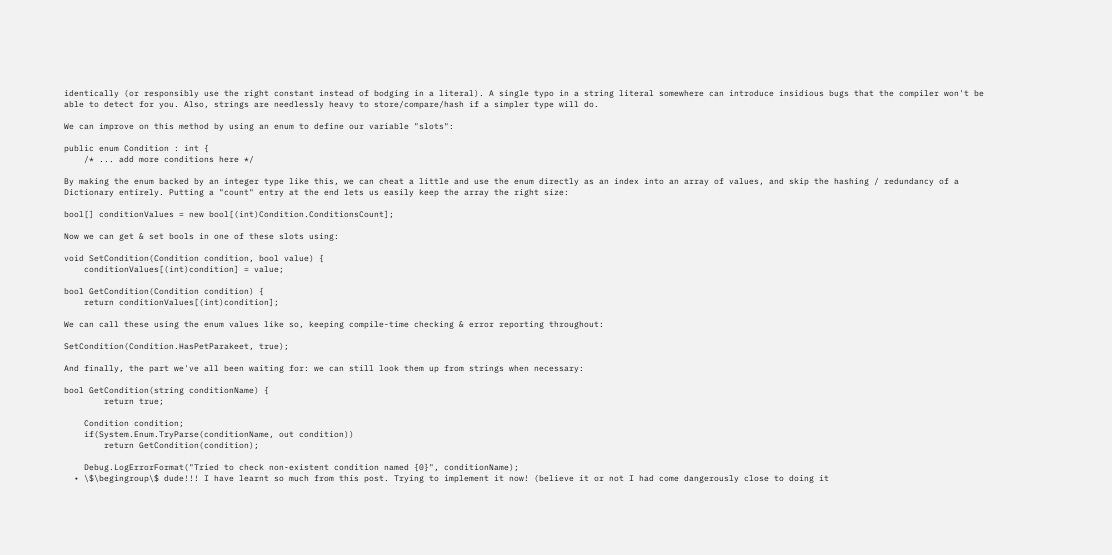identically (or responsibly use the right constant instead of bodging in a literal). A single typo in a string literal somewhere can introduce insidious bugs that the compiler won't be able to detect for you. Also, strings are needlessly heavy to store/compare/hash if a simpler type will do.

We can improve on this method by using an enum to define our variable "slots":

public enum Condition : int {
    /* ... add more conditions here */

By making the enum backed by an integer type like this, we can cheat a little and use the enum directly as an index into an array of values, and skip the hashing / redundancy of a Dictionary entirely. Putting a "count" entry at the end lets us easily keep the array the right size:

bool[] conditionValues = new bool[(int)Condition.ConditionsCount];

Now we can get & set bools in one of these slots using:

void SetCondition(Condition condition, bool value) {
    conditionValues[(int)condition] = value;

bool GetCondition(Condition condition) {
    return conditionValues[(int)condition];

We can call these using the enum values like so, keeping compile-time checking & error reporting throughout:

SetCondition(Condition.HasPetParakeet, true);

And finally, the part we've all been waiting for: we can still look them up from strings when necessary:

bool GetCondition(string conditionName) {
        return true;

    Condition condition;
    if(System.Enum.TryParse(conditionName, out condition))
        return GetCondition(condition);

    Debug.LogErrorFormat("Tried to check non-existent condition named {0}", conditionName);
  • \$\begingroup\$ dude!!! I have learnt so much from this post. Trying to implement it now! (believe it or not I had come dangerously close to doing it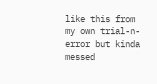like this from my own trial-n-error but kinda messed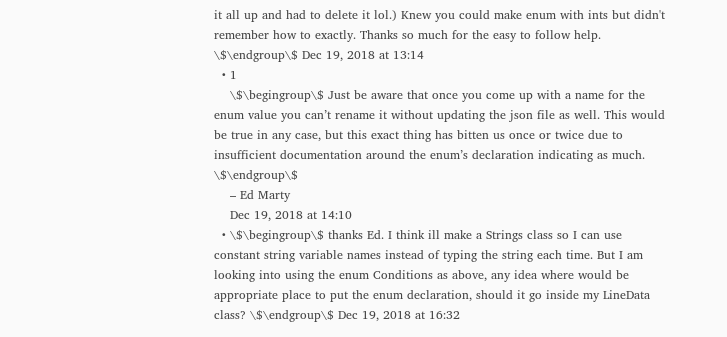it all up and had to delete it lol.) Knew you could make enum with ints but didn't remember how to exactly. Thanks so much for the easy to follow help. \$\endgroup\$ Dec 19, 2018 at 13:14
  • 1
    \$\begingroup\$ Just be aware that once you come up with a name for the enum value you can’t rename it without updating the json file as well. This would be true in any case, but this exact thing has bitten us once or twice due to insufficient documentation around the enum’s declaration indicating as much. \$\endgroup\$
    – Ed Marty
    Dec 19, 2018 at 14:10
  • \$\begingroup\$ thanks Ed. I think ill make a Strings class so I can use constant string variable names instead of typing the string each time. But I am looking into using the enum Conditions as above, any idea where would be appropriate place to put the enum declaration, should it go inside my LineData class? \$\endgroup\$ Dec 19, 2018 at 16:32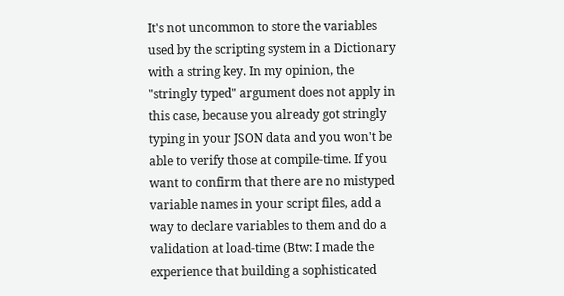It's not uncommon to store the variables used by the scripting system in a Dictionary with a string key. In my opinion, the "stringly typed" argument does not apply in this case, because you already got stringly typing in your JSON data and you won't be able to verify those at compile-time. If you want to confirm that there are no mistyped variable names in your script files, add a way to declare variables to them and do a validation at load-time (Btw: I made the experience that building a sophisticated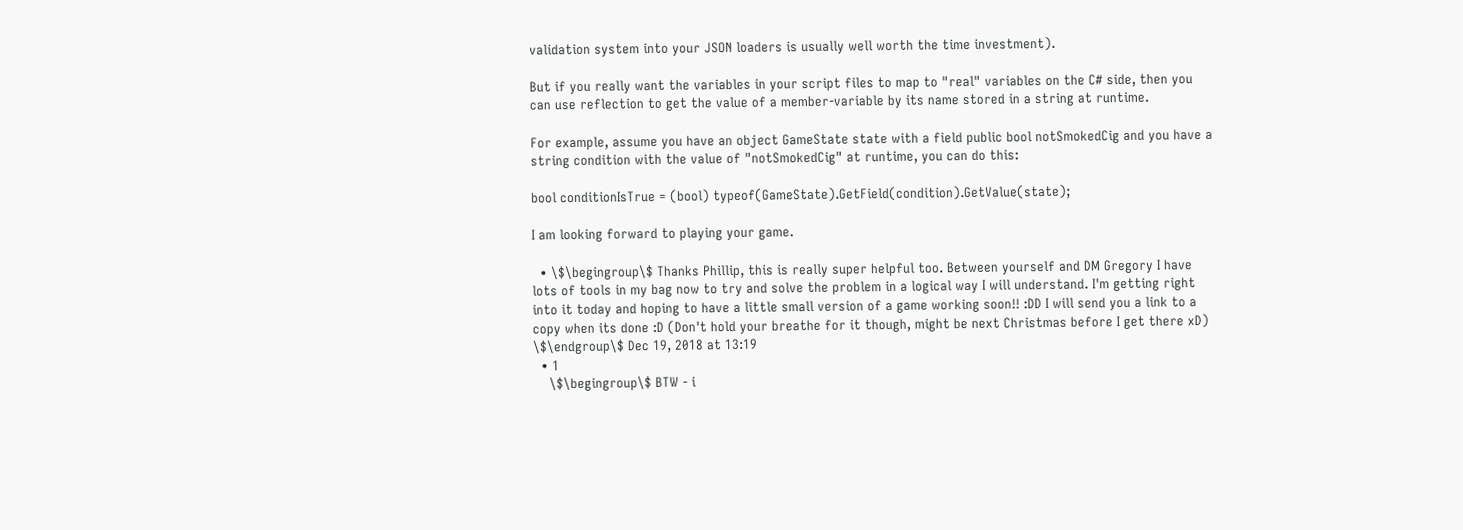validation system into your JSON loaders is usually well worth the time investment).

But if you really want the variables in your script files to map to "real" variables on the C# side, then you can use reflection to get the value of a member-variable by its name stored in a string at runtime.

For example, assume you have an object GameState state with a field public bool notSmokedCig and you have a string condition with the value of "notSmokedCig" at runtime, you can do this:

bool conditionIsTrue = (bool) typeof(GameState).GetField(condition).GetValue(state);

I am looking forward to playing your game.

  • \$\begingroup\$ Thanks Phillip, this is really super helpful too. Between yourself and DM Gregory I have lots of tools in my bag now to try and solve the problem in a logical way I will understand. I'm getting right into it today and hoping to have a little small version of a game working soon!! :DD I will send you a link to a copy when its done :D (Don't hold your breathe for it though, might be next Christmas before I get there xD) \$\endgroup\$ Dec 19, 2018 at 13:19
  • 1
    \$\begingroup\$ BTW - i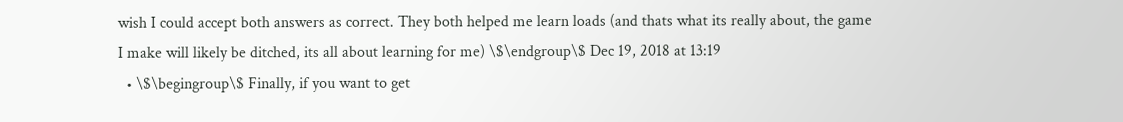wish I could accept both answers as correct. They both helped me learn loads (and thats what its really about, the game I make will likely be ditched, its all about learning for me) \$\endgroup\$ Dec 19, 2018 at 13:19
  • \$\begingroup\$ Finally, if you want to get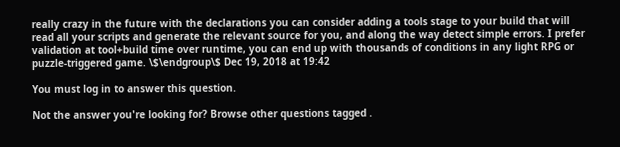really crazy in the future with the declarations you can consider adding a tools stage to your build that will read all your scripts and generate the relevant source for you, and along the way detect simple errors. I prefer validation at tool+build time over runtime, you can end up with thousands of conditions in any light RPG or puzzle-triggered game. \$\endgroup\$ Dec 19, 2018 at 19:42

You must log in to answer this question.

Not the answer you're looking for? Browse other questions tagged .